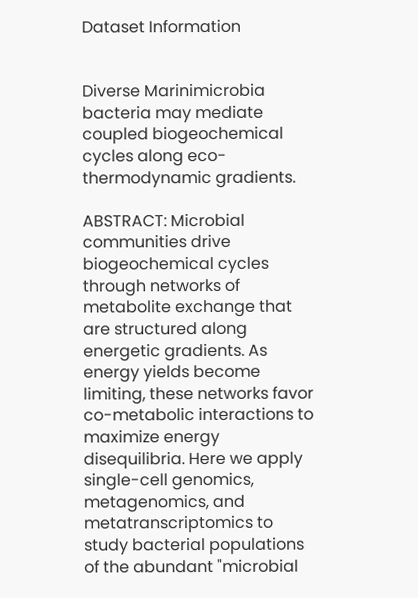Dataset Information


Diverse Marinimicrobia bacteria may mediate coupled biogeochemical cycles along eco-thermodynamic gradients.

ABSTRACT: Microbial communities drive biogeochemical cycles through networks of metabolite exchange that are structured along energetic gradients. As energy yields become limiting, these networks favor co-metabolic interactions to maximize energy disequilibria. Here we apply single-cell genomics, metagenomics, and metatranscriptomics to study bacterial populations of the abundant "microbial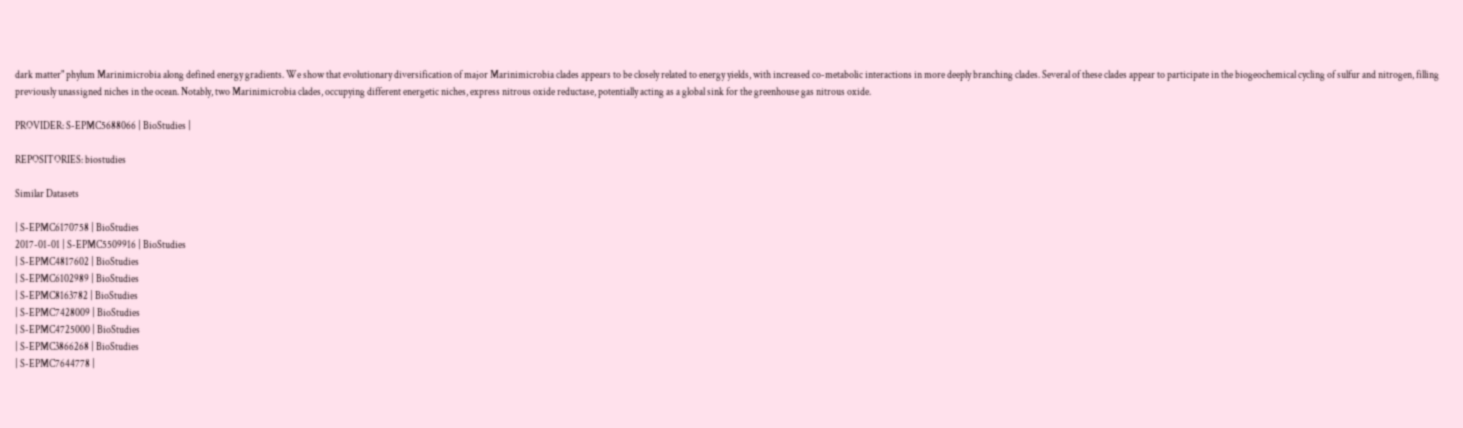dark matter" phylum Marinimicrobia along defined energy gradients. We show that evolutionary diversification of major Marinimicrobia clades appears to be closely related to energy yields, with increased co-metabolic interactions in more deeply branching clades. Several of these clades appear to participate in the biogeochemical cycling of sulfur and nitrogen, filling previously unassigned niches in the ocean. Notably, two Marinimicrobia clades, occupying different energetic niches, express nitrous oxide reductase, potentially acting as a global sink for the greenhouse gas nitrous oxide.

PROVIDER: S-EPMC5688066 | BioStudies |

REPOSITORIES: biostudies

Similar Datasets

| S-EPMC6170758 | BioStudies
2017-01-01 | S-EPMC5509916 | BioStudies
| S-EPMC4817602 | BioStudies
| S-EPMC6102989 | BioStudies
| S-EPMC8163782 | BioStudies
| S-EPMC7428009 | BioStudies
| S-EPMC4725000 | BioStudies
| S-EPMC3866268 | BioStudies
| S-EPMC7644778 |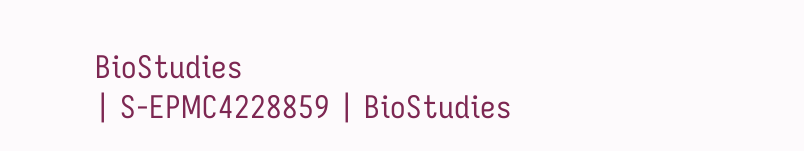BioStudies
| S-EPMC4228859 | BioStudies